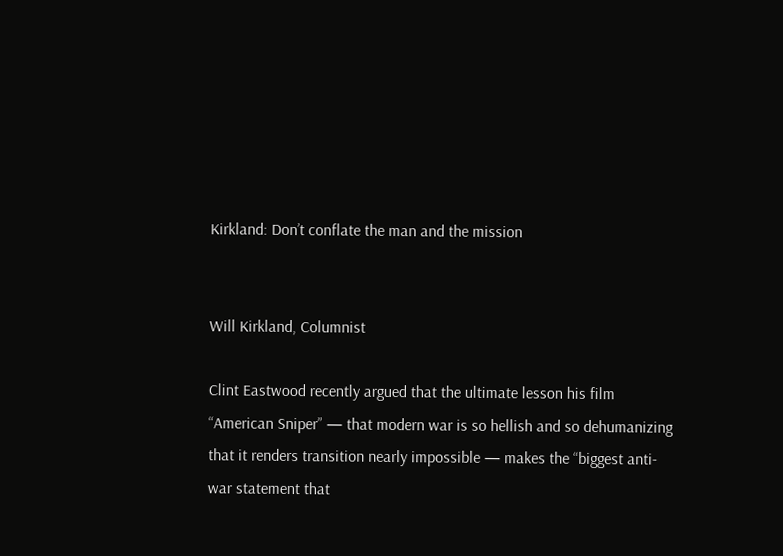Kirkland: Don’t conflate the man and the mission


Will Kirkland, Columnist

Clint Eastwood recently argued that the ultimate lesson his film “American Sniper” — that modern war is so hellish and so dehumanizing that it renders transition nearly impossible — makes the “biggest anti-war statement that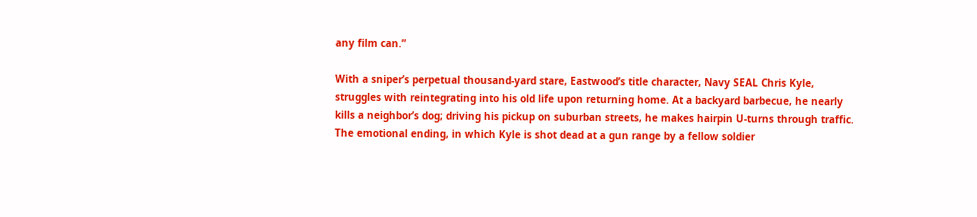any film can.”

With a sniper’s perpetual thousand-yard stare, Eastwood’s title character, Navy SEAL Chris Kyle, struggles with reintegrating into his old life upon returning home. At a backyard barbecue, he nearly kills a neighbor’s dog; driving his pickup on suburban streets, he makes hairpin U-turns through traffic. The emotional ending, in which Kyle is shot dead at a gun range by a fellow soldier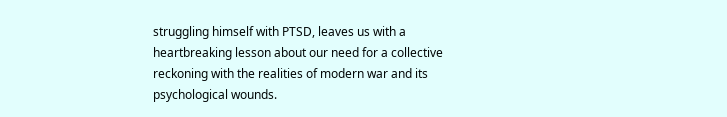struggling himself with PTSD, leaves us with a heartbreaking lesson about our need for a collective reckoning with the realities of modern war and its psychological wounds.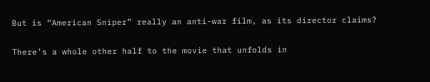But is “American Sniper” really an anti-war film, as its director claims?

There’s a whole other half to the movie that unfolds in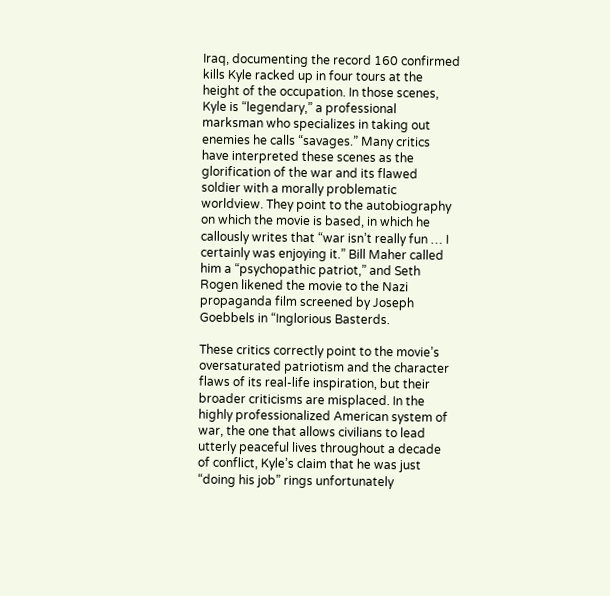Iraq, documenting the record 160 confirmed kills Kyle racked up in four tours at the height of the occupation. In those scenes, Kyle is “legendary,” a professional marksman who specializes in taking out enemies he calls “savages.” Many critics have interpreted these scenes as the glorification of the war and its flawed soldier with a morally problematic worldview. They point to the autobiography on which the movie is based, in which he callously writes that “war isn’t really fun … I certainly was enjoying it.” Bill Maher called him a “psychopathic patriot,” and Seth Rogen likened the movie to the Nazi propaganda film screened by Joseph Goebbels in “Inglorious Basterds.

These critics correctly point to the movie’s oversaturated patriotism and the character flaws of its real-life inspiration, but their broader criticisms are misplaced. In the highly professionalized American system of war, the one that allows civilians to lead utterly peaceful lives throughout a decade of conflict, Kyle’s claim that he was just “doing his job” rings unfortunately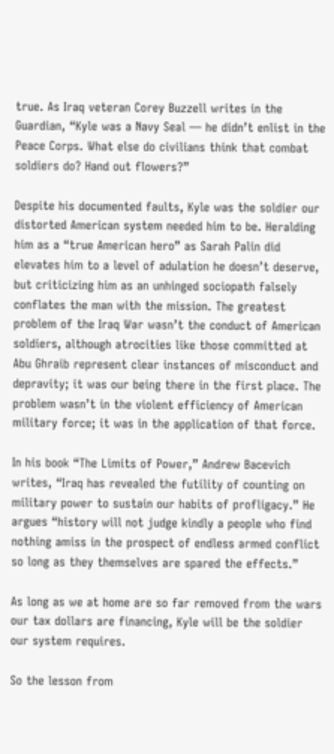true. As Iraq veteran Corey Buzzell writes in the Guardian, “Kyle was a Navy Seal — he didn’t enlist in the Peace Corps. What else do civilians think that combat soldiers do? Hand out flowers?”

Despite his documented faults, Kyle was the soldier our distorted American system needed him to be. Heralding him as a “true American hero” as Sarah Palin did elevates him to a level of adulation he doesn’t deserve, but criticizing him as an unhinged sociopath falsely conflates the man with the mission. The greatest problem of the Iraq War wasn’t the conduct of American soldiers, although atrocities like those committed at Abu Ghraib represent clear instances of misconduct and depravity; it was our being there in the first place. The problem wasn’t in the violent efficiency of American military force; it was in the application of that force.

In his book “The Limits of Power,” Andrew Bacevich writes, “Iraq has revealed the futility of counting on military power to sustain our habits of profligacy.” He argues “history will not judge kindly a people who find nothing amiss in the prospect of endless armed conflict so long as they themselves are spared the effects.”

As long as we at home are so far removed from the wars our tax dollars are financing, Kyle will be the soldier our system requires.

So the lesson from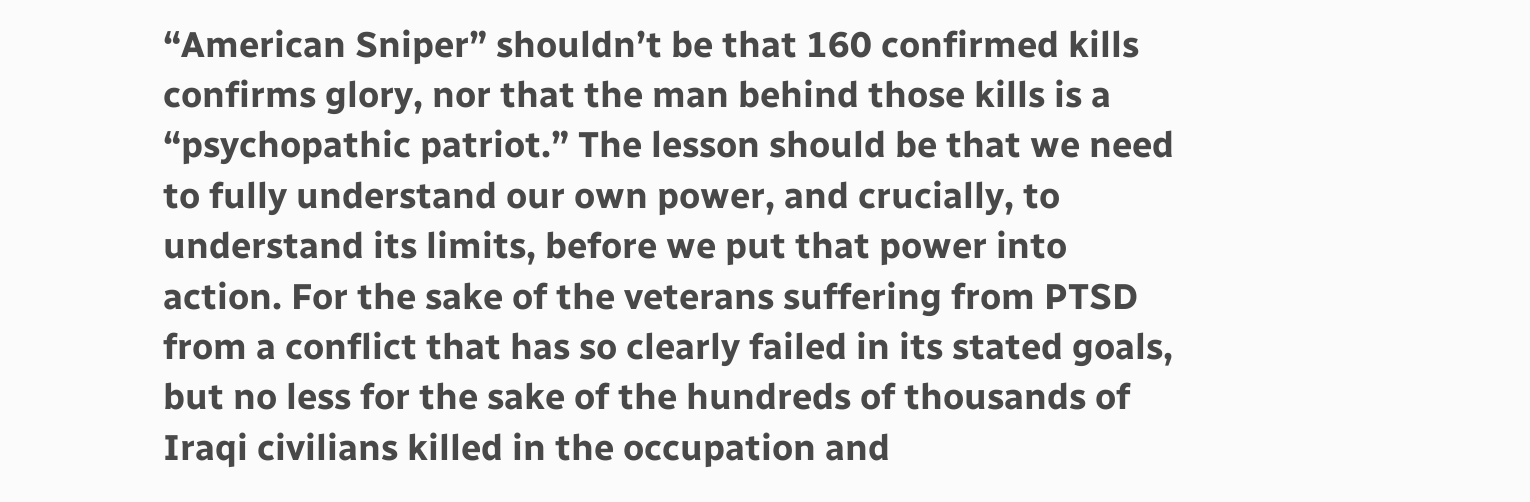“American Sniper” shouldn’t be that 160 confirmed kills confirms glory, nor that the man behind those kills is a “psychopathic patriot.” The lesson should be that we need to fully understand our own power, and crucially, to understand its limits, before we put that power into action. For the sake of the veterans suffering from PTSD from a conflict that has so clearly failed in its stated goals, but no less for the sake of the hundreds of thousands of Iraqi civilians killed in the occupation and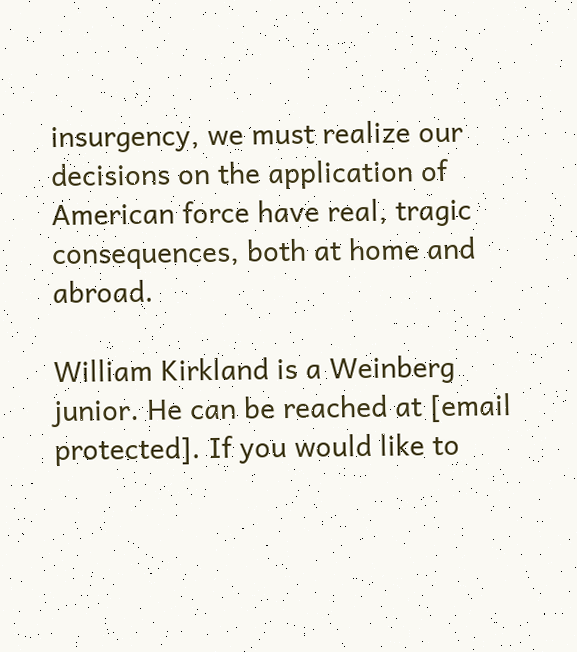insurgency, we must realize our decisions on the application of American force have real, tragic consequences, both at home and abroad.

William Kirkland is a Weinberg junior. He can be reached at [email protected]. If you would like to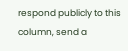respond publicly to this column, send a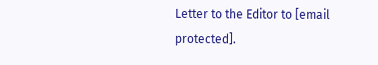Letter to the Editor to [email protected].